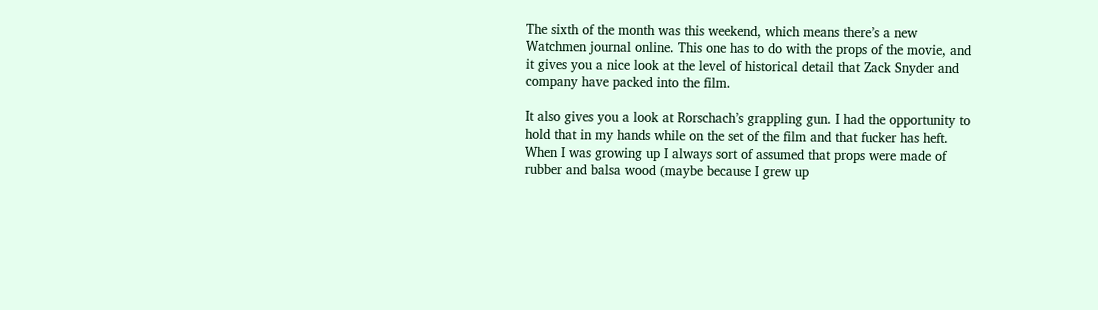The sixth of the month was this weekend, which means there’s a new Watchmen journal online. This one has to do with the props of the movie, and it gives you a nice look at the level of historical detail that Zack Snyder and company have packed into the film.

It also gives you a look at Rorschach’s grappling gun. I had the opportunity to hold that in my hands while on the set of the film and that fucker has heft. When I was growing up I always sort of assumed that props were made of rubber and balsa wood (maybe because I grew up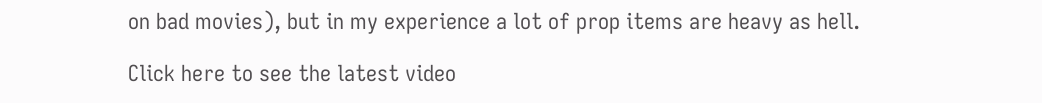on bad movies), but in my experience a lot of prop items are heavy as hell.

Click here to see the latest video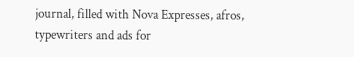journal, filled with Nova Expresses, afros, typewriters and ads for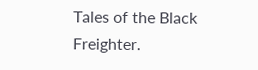Tales of the Black Freighter.